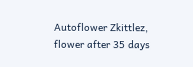Autoflower Zkittlez, flower after 35 days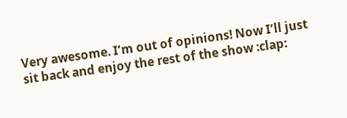Very awesome. I’m out of opinions! Now I’ll just sit back and enjoy the rest of the show :clap: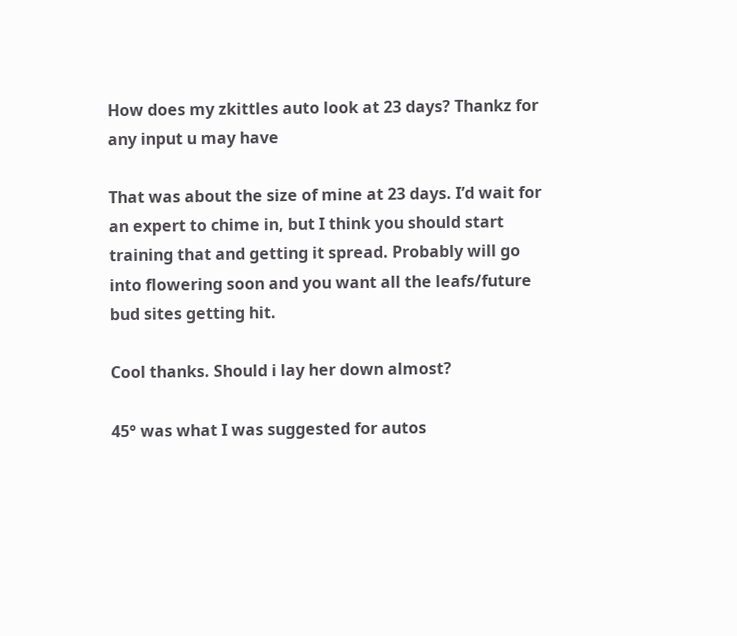How does my zkittles auto look at 23 days? Thankz for any input u may have

That was about the size of mine at 23 days. I’d wait for an expert to chime in, but I think you should start training that and getting it spread. Probably will go into flowering soon and you want all the leafs/future bud sites getting hit.

Cool thanks. Should i lay her down almost?

45° was what I was suggested for autos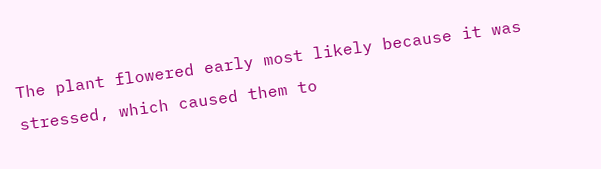The plant flowered early most likely because it was stressed, which caused them to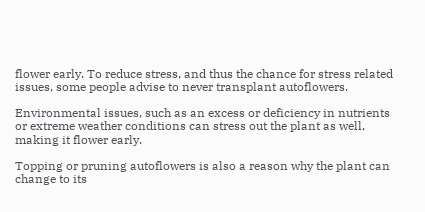flower early. To reduce stress, and thus the chance for stress related issues, some people advise to never transplant autoflowers.

Environmental issues, such as an excess or deficiency in nutrients or extreme weather conditions can stress out the plant as well, making it flower early.

Topping or pruning autoflowers is also a reason why the plant can change to its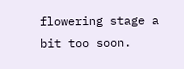flowering stage a bit too soon.